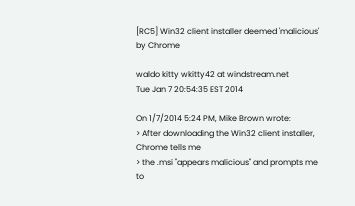[RC5] Win32 client installer deemed 'malicious' by Chrome

waldo kitty wkitty42 at windstream.net
Tue Jan 7 20:54:35 EST 2014

On 1/7/2014 5:24 PM, Mike Brown wrote:
> After downloading the Win32 client installer, Chrome tells me
> the .msi "appears malicious" and prompts me to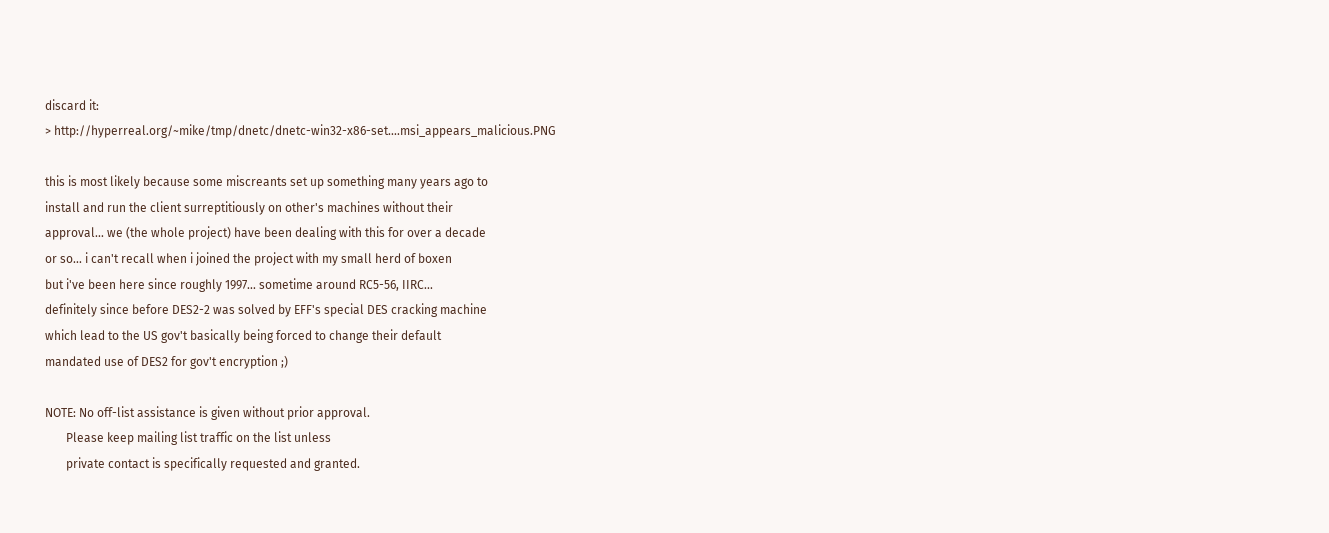discard it:
> http://hyperreal.org/~mike/tmp/dnetc/dnetc-win32-x86-set....msi_appears_malicious.PNG

this is most likely because some miscreants set up something many years ago to
install and run the client surreptitiously on other's machines without their
approval... we (the whole project) have been dealing with this for over a decade
or so... i can't recall when i joined the project with my small herd of boxen
but i've been here since roughly 1997... sometime around RC5-56, IIRC...
definitely since before DES2-2 was solved by EFF's special DES cracking machine
which lead to the US gov't basically being forced to change their default
mandated use of DES2 for gov't encryption ;)

NOTE: No off-list assistance is given without prior approval.
       Please keep mailing list traffic on the list unless
       private contact is specifically requested and granted.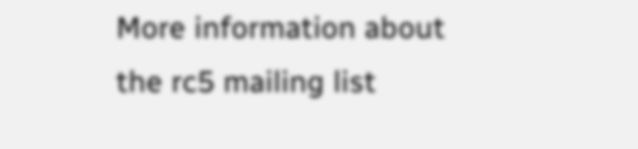More information about the rc5 mailing list